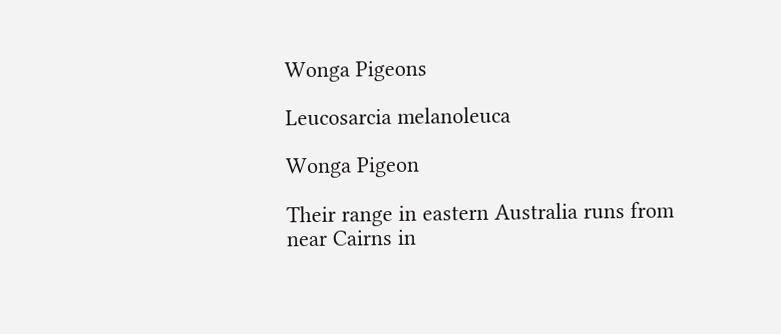Wonga Pigeons

Leucosarcia melanoleuca

Wonga Pigeon

Their range in eastern Australia runs from near Cairns in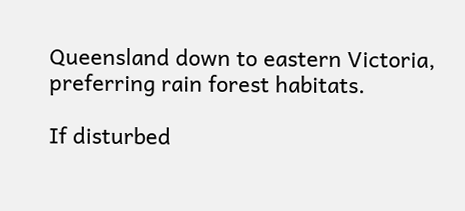Queensland down to eastern Victoria, preferring rain forest habitats.

If disturbed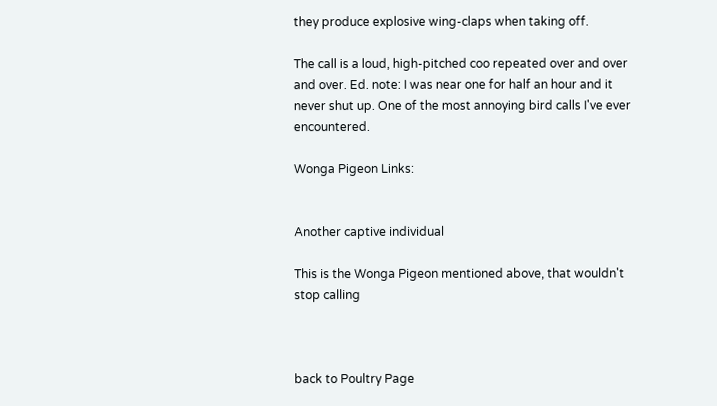they produce explosive wing-claps when taking off.

The call is a loud, high-pitched coo repeated over and over and over. Ed. note: I was near one for half an hour and it never shut up. One of the most annoying bird calls I've ever encountered.

Wonga Pigeon Links:


Another captive individual

This is the Wonga Pigeon mentioned above, that wouldn't stop calling



back to Poultry Page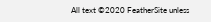All text ©2020 FeatherSite unless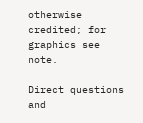otherwise credited; for graphics see note.

Direct questions and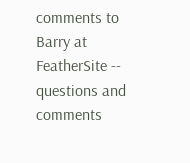comments to Barry at FeatherSite -- questions and comments